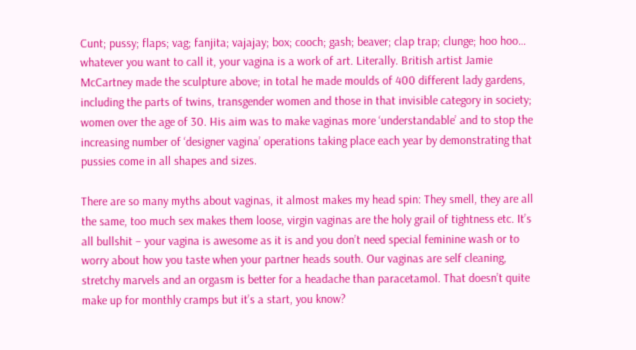Cunt; pussy; flaps; vag; fanjita; vajajay; box; cooch; gash; beaver; clap trap; clunge; hoo hoo… whatever you want to call it, your vagina is a work of art. Literally. British artist Jamie McCartney made the sculpture above; in total he made moulds of 400 different lady gardens, including the parts of twins, transgender women and those in that invisible category in society; women over the age of 30. His aim was to make vaginas more ‘understandable’ and to stop the increasing number of ‘designer vagina’ operations taking place each year by demonstrating that pussies come in all shapes and sizes.

There are so many myths about vaginas, it almost makes my head spin: They smell, they are all the same, too much sex makes them loose, virgin vaginas are the holy grail of tightness etc. It’s all bullshit – your vagina is awesome as it is and you don’t need special feminine wash or to worry about how you taste when your partner heads south. Our vaginas are self cleaning, stretchy marvels and an orgasm is better for a headache than paracetamol. That doesn’t quite make up for monthly cramps but it’s a start, you know?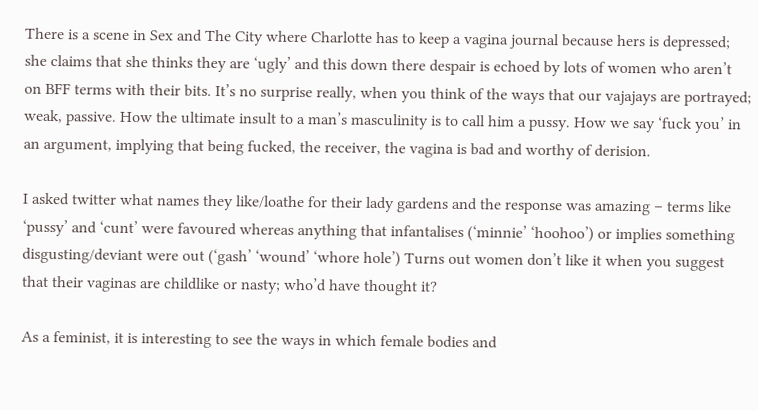There is a scene in Sex and The City where Charlotte has to keep a vagina journal because hers is depressed; she claims that she thinks they are ‘ugly’ and this down there despair is echoed by lots of women who aren’t on BFF terms with their bits. It’s no surprise really, when you think of the ways that our vajajays are portrayed; weak, passive. How the ultimate insult to a man’s masculinity is to call him a pussy. How we say ‘fuck you’ in an argument, implying that being fucked, the receiver, the vagina is bad and worthy of derision.

I asked twitter what names they like/loathe for their lady gardens and the response was amazing – terms like ‘pussy’ and ‘cunt’ were favoured whereas anything that infantalises (‘minnie’ ‘hoohoo’) or implies something disgusting/deviant were out (‘gash’ ‘wound’ ‘whore hole’) Turns out women don’t like it when you suggest that their vaginas are childlike or nasty; who’d have thought it?

As a feminist, it is interesting to see the ways in which female bodies and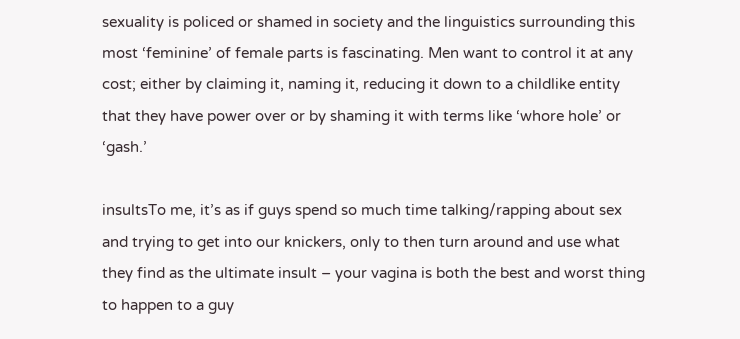sexuality is policed or shamed in society and the linguistics surrounding this most ‘feminine’ of female parts is fascinating. Men want to control it at any cost; either by claiming it, naming it, reducing it down to a childlike entity that they have power over or by shaming it with terms like ‘whore hole’ or ‘gash.’

insultsTo me, it’s as if guys spend so much time talking/rapping about sex and trying to get into our knickers, only to then turn around and use what they find as the ultimate insult – your vagina is both the best and worst thing to happen to a guy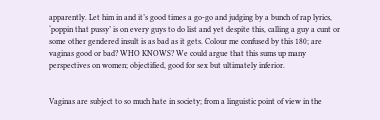apparently. Let him in and it’s good times a go-go and judging by a bunch of rap lyrics, ‘poppin that pussy’ is on every guys to do list and yet despite this, calling a guy a cunt or some other gendered insult is as bad as it gets. Colour me confused by this 180; are vaginas good or bad? WHO KNOWS? We could argue that this sums up many perspectives on women; objectified, good for sex but ultimately inferior.


Vaginas are subject to so much hate in society; from a linguistic point of view in the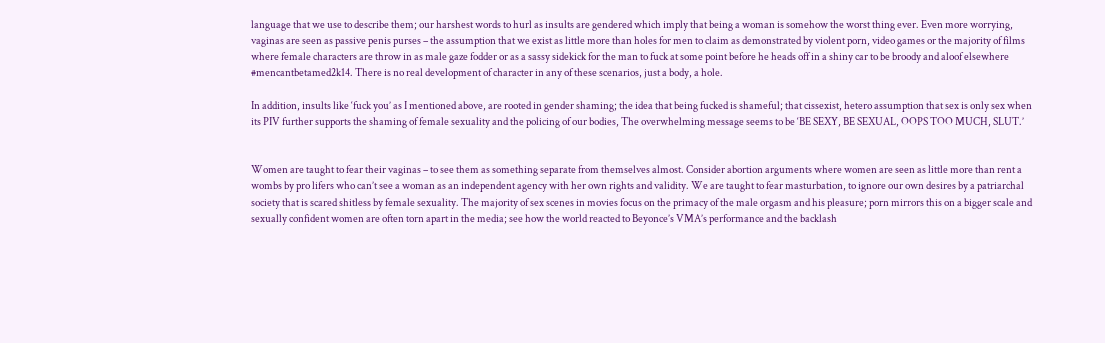language that we use to describe them; our harshest words to hurl as insults are gendered which imply that being a woman is somehow the worst thing ever. Even more worrying, vaginas are seen as passive penis purses – the assumption that we exist as little more than holes for men to claim as demonstrated by violent porn, video games or the majority of films where female characters are throw in as male gaze fodder or as a sassy sidekick for the man to fuck at some point before he heads off in a shiny car to be broody and aloof elsewhere #mencantbetamed2k14. There is no real development of character in any of these scenarios, just a body, a hole.

In addition, insults like ‘fuck you’ as I mentioned above, are rooted in gender shaming; the idea that being fucked is shameful; that cissexist, hetero assumption that sex is only sex when its PIV further supports the shaming of female sexuality and the policing of our bodies, The overwhelming message seems to be ‘BE SEXY, BE SEXUAL, OOPS TOO MUCH, SLUT.’


Women are taught to fear their vaginas – to see them as something separate from themselves almost. Consider abortion arguments where women are seen as little more than rent a wombs by pro lifers who can’t see a woman as an independent agency with her own rights and validity. We are taught to fear masturbation, to ignore our own desires by a patriarchal society that is scared shitless by female sexuality. The majority of sex scenes in movies focus on the primacy of the male orgasm and his pleasure; porn mirrors this on a bigger scale and sexually confident women are often torn apart in the media; see how the world reacted to Beyonce’s VMA’s performance and the backlash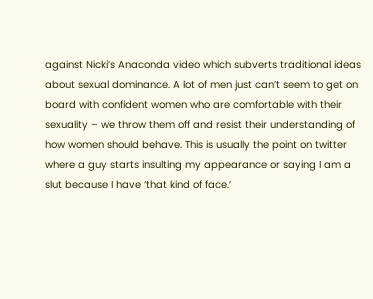against Nicki’s Anaconda video which subverts traditional ideas about sexual dominance. A lot of men just can’t seem to get on board with confident women who are comfortable with their sexuality – we throw them off and resist their understanding of how women should behave. This is usually the point on twitter where a guy starts insulting my appearance or saying I am a slut because I have ‘that kind of face.’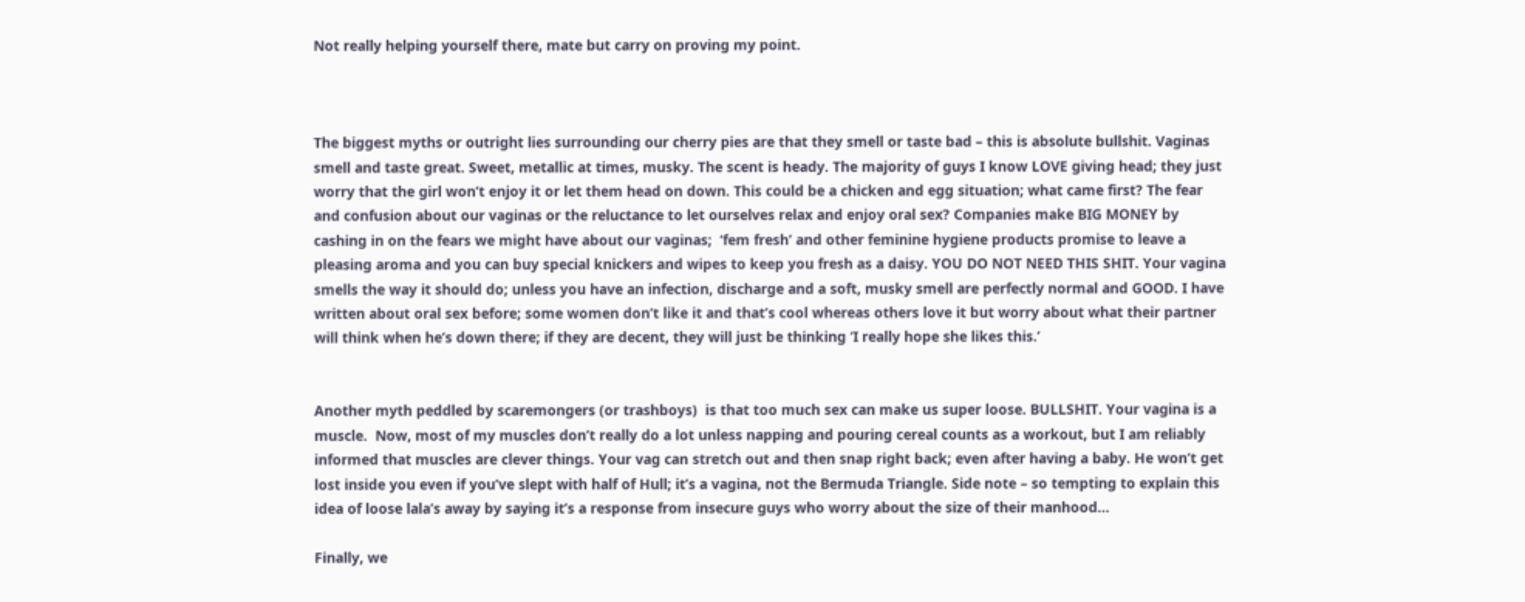Not really helping yourself there, mate but carry on proving my point.



The biggest myths or outright lies surrounding our cherry pies are that they smell or taste bad – this is absolute bullshit. Vaginas smell and taste great. Sweet, metallic at times, musky. The scent is heady. The majority of guys I know LOVE giving head; they just worry that the girl won’t enjoy it or let them head on down. This could be a chicken and egg situation; what came first? The fear and confusion about our vaginas or the reluctance to let ourselves relax and enjoy oral sex? Companies make BIG MONEY by cashing in on the fears we might have about our vaginas;  ‘fem fresh’ and other feminine hygiene products promise to leave a pleasing aroma and you can buy special knickers and wipes to keep you fresh as a daisy. YOU DO NOT NEED THIS SHIT. Your vagina smells the way it should do; unless you have an infection, discharge and a soft, musky smell are perfectly normal and GOOD. I have written about oral sex before; some women don’t like it and that’s cool whereas others love it but worry about what their partner will think when he’s down there; if they are decent, they will just be thinking ‘I really hope she likes this.’


Another myth peddled by scaremongers (or trashboys)  is that too much sex can make us super loose. BULLSHIT. Your vagina is a muscle.  Now, most of my muscles don’t really do a lot unless napping and pouring cereal counts as a workout, but I am reliably informed that muscles are clever things. Your vag can stretch out and then snap right back; even after having a baby. He won’t get lost inside you even if you’ve slept with half of Hull; it’s a vagina, not the Bermuda Triangle. Side note – so tempting to explain this idea of loose lala’s away by saying it’s a response from insecure guys who worry about the size of their manhood…

Finally, we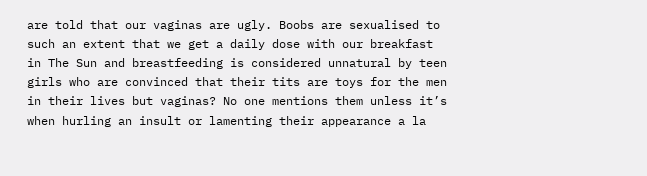are told that our vaginas are ugly. Boobs are sexualised to such an extent that we get a daily dose with our breakfast in The Sun and breastfeeding is considered unnatural by teen girls who are convinced that their tits are toys for the men in their lives but vaginas? No one mentions them unless it’s when hurling an insult or lamenting their appearance a la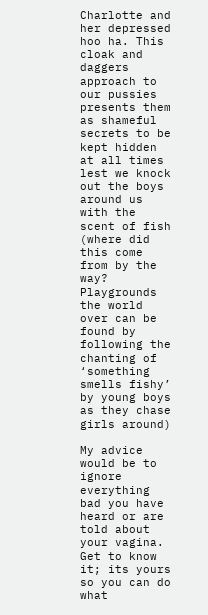Charlotte and her depressed hoo ha. This cloak and daggers approach to our pussies presents them as shameful secrets to be kept hidden at all times lest we knock out the boys around us with the scent of fish (where did this come from by the way? Playgrounds the world over can be found by following the chanting of ‘something smells fishy’ by young boys as they chase girls around)

My advice would be to ignore everything bad you have heard or are told about your vagina. Get to know it; its yours so you can do what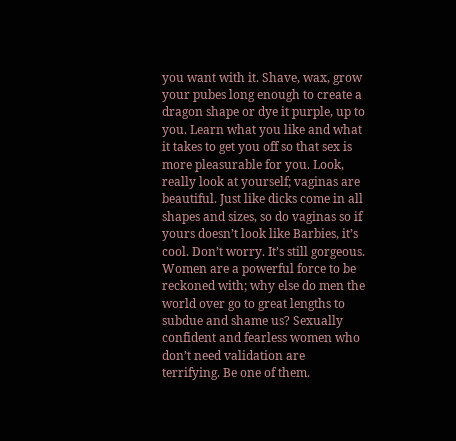you want with it. Shave, wax, grow your pubes long enough to create a dragon shape or dye it purple, up to you. Learn what you like and what it takes to get you off so that sex is more pleasurable for you. Look, really look at yourself; vaginas are beautiful. Just like dicks come in all shapes and sizes, so do vaginas so if yours doesn’t look like Barbies, it’s cool. Don’t worry. It’s still gorgeous. Women are a powerful force to be reckoned with; why else do men the world over go to great lengths to subdue and shame us? Sexually confident and fearless women who don’t need validation are terrifying. Be one of them.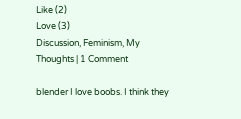Like (2)
Love (3)
Discussion, Feminism, My Thoughts | 1 Comment

blender I love boobs. I think they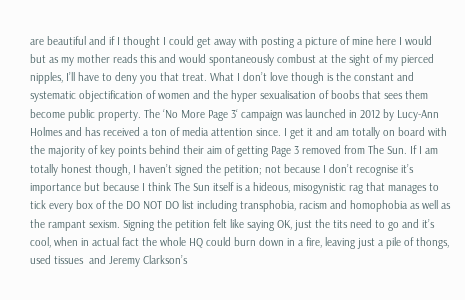are beautiful and if I thought I could get away with posting a picture of mine here I would but as my mother reads this and would spontaneously combust at the sight of my pierced nipples, I’ll have to deny you that treat. What I don’t love though is the constant and systematic objectification of women and the hyper sexualisation of boobs that sees them become public property. The ‘No More Page 3‘ campaign was launched in 2012 by Lucy-Ann Holmes and has received a ton of media attention since. I get it and am totally on board with the majority of key points behind their aim of getting Page 3 removed from The Sun. If I am totally honest though, I haven’t signed the petition; not because I don’t recognise it’s importance but because I think The Sun itself is a hideous, misogynistic rag that manages to tick every box of the DO NOT DO list including transphobia, racism and homophobia as well as the rampant sexism. Signing the petition felt like saying OK, just the tits need to go and it’s cool, when in actual fact the whole HQ could burn down in a fire, leaving just a pile of thongs, used tissues  and Jeremy Clarkson’s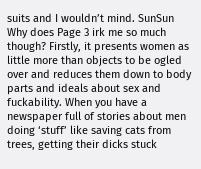suits and I wouldn’t mind. SunSun Why does Page 3 irk me so much though? Firstly, it presents women as little more than objects to be ogled over and reduces them down to body parts and ideals about sex and fuckability. When you have a newspaper full of stories about men doing ‘stuff’ like saving cats from trees, getting their dicks stuck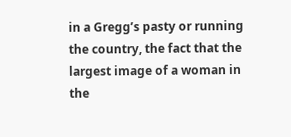in a Gregg’s pasty or running the country, the fact that the largest image of a woman in the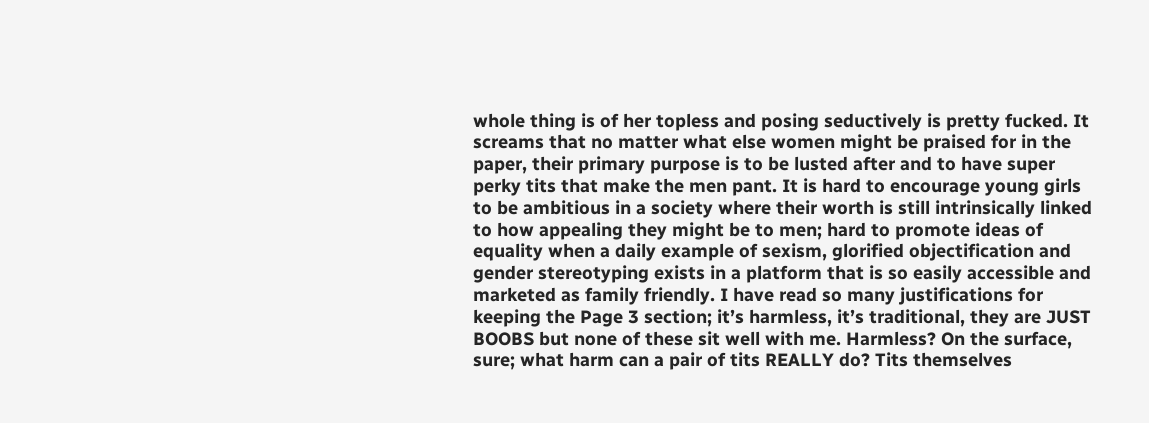whole thing is of her topless and posing seductively is pretty fucked. It screams that no matter what else women might be praised for in the paper, their primary purpose is to be lusted after and to have super perky tits that make the men pant. It is hard to encourage young girls to be ambitious in a society where their worth is still intrinsically linked to how appealing they might be to men; hard to promote ideas of equality when a daily example of sexism, glorified objectification and gender stereotyping exists in a platform that is so easily accessible and marketed as family friendly. I have read so many justifications for keeping the Page 3 section; it’s harmless, it’s traditional, they are JUST BOOBS but none of these sit well with me. Harmless? On the surface, sure; what harm can a pair of tits REALLY do? Tits themselves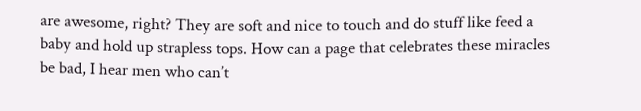are awesome, right? They are soft and nice to touch and do stuff like feed a baby and hold up strapless tops. How can a page that celebrates these miracles be bad, I hear men who can’t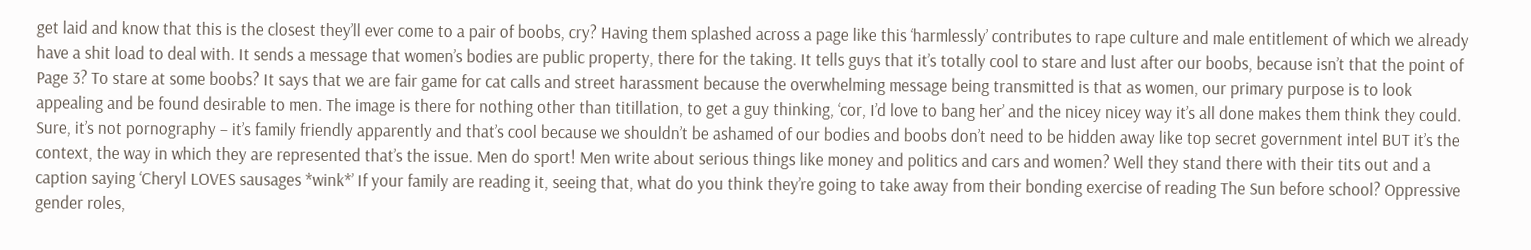get laid and know that this is the closest they’ll ever come to a pair of boobs, cry? Having them splashed across a page like this ‘harmlessly’ contributes to rape culture and male entitlement of which we already have a shit load to deal with. It sends a message that women’s bodies are public property, there for the taking. It tells guys that it’s totally cool to stare and lust after our boobs, because isn’t that the point of Page 3? To stare at some boobs? It says that we are fair game for cat calls and street harassment because the overwhelming message being transmitted is that as women, our primary purpose is to look appealing and be found desirable to men. The image is there for nothing other than titillation, to get a guy thinking, ‘cor, I’d love to bang her’ and the nicey nicey way it’s all done makes them think they could. Sure, it’s not pornography – it’s family friendly apparently and that’s cool because we shouldn’t be ashamed of our bodies and boobs don’t need to be hidden away like top secret government intel BUT it’s the context, the way in which they are represented that’s the issue. Men do sport! Men write about serious things like money and politics and cars and women? Well they stand there with their tits out and a caption saying ‘Cheryl LOVES sausages *wink*’ If your family are reading it, seeing that, what do you think they’re going to take away from their bonding exercise of reading The Sun before school? Oppressive gender roles,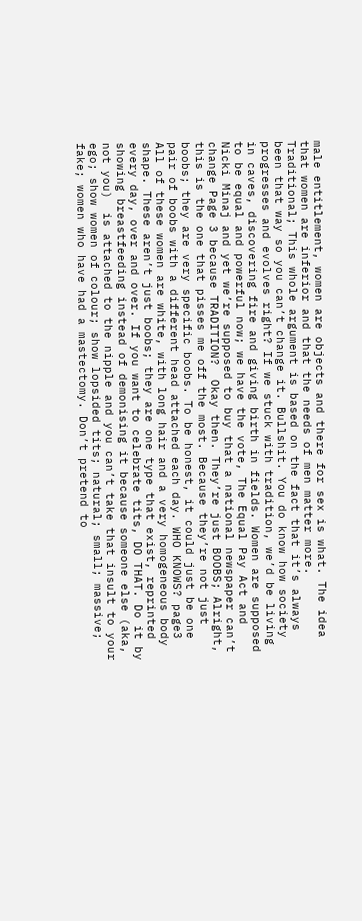male entitlement, women are objects and there for sex is what. The idea that women are inferior and that the needs of men matter more. Traditional; This whole argument is based on the fact that it’s always been that way so you can’t change it. Bullshit. You do know how society progresses and evolves right? If we stuck with tradition, we’d be living in caves, discovering fire and giving birth in fields. Women are supposed to be equal and powerful now; we have the vote, The Equal Pay Act and Nicki Minaj and yet we’re supposed to buy that a national newspaper can’t change Page 3 because TRADITION?  Okay then. They’re just BOOBS; Alright, this is the one that pisses me off the most. Because they’re not just boobs; they are very specific boobs. To be honest, it could just be one pair of boobs with a different head attached each day. WHO KNOWS? page3 All of these women are white, with long hair and a very homogeneous body shape. These aren’t just boobs; they are one type that exist, reprinted every day, over and over. If you want to celebrate tits, DO THAT. Do it by showing breastfeeding instead of demonising it because someone else (aka, not you)  is attached to the nipple and you can’t take that insult to your ego; show women of colour; show lopsided tits; natural; small; massive; fake; women who have had a mastectomy. Don’t pretend to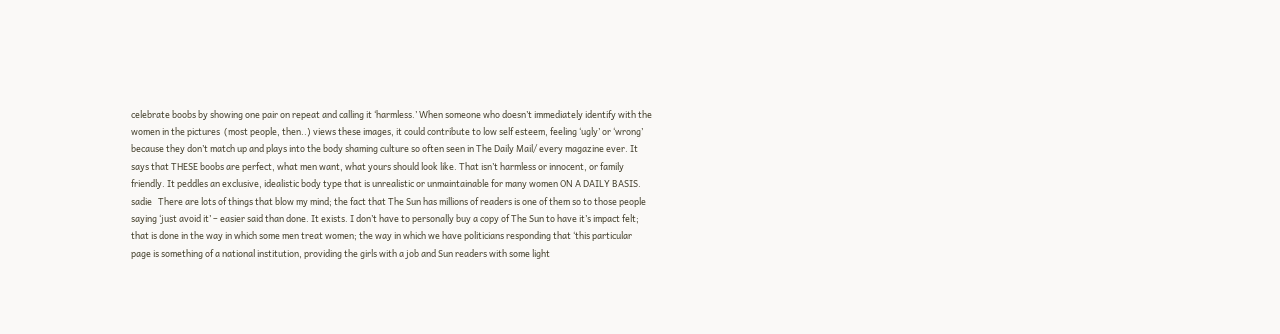celebrate boobs by showing one pair on repeat and calling it ‘harmless.’ When someone who doesn’t immediately identify with the women in the pictures  (most people, then..) views these images, it could contribute to low self esteem, feeling ‘ugly’ or ‘wrong’ because they don’t match up and plays into the body shaming culture so often seen in The Daily Mail/ every magazine ever. It says that THESE boobs are perfect, what men want, what yours should look like. That isn’t harmless or innocent, or family friendly. It peddles an exclusive, idealistic body type that is unrealistic or unmaintainable for many women ON A DAILY BASIS. sadie   There are lots of things that blow my mind; the fact that The Sun has millions of readers is one of them so to those people saying ‘just avoid it’ – easier said than done. It exists. I don’t have to personally buy a copy of The Sun to have it’s impact felt; that is done in the way in which some men treat women; the way in which we have politicians responding that ‘this particular page is something of a national institution, providing the girls with a job and Sun readers with some light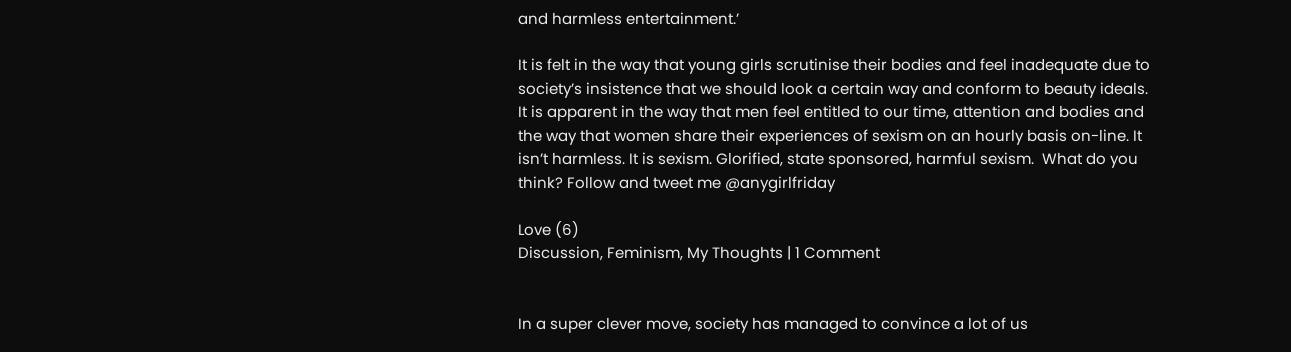and harmless entertainment.’

It is felt in the way that young girls scrutinise their bodies and feel inadequate due to society’s insistence that we should look a certain way and conform to beauty ideals. It is apparent in the way that men feel entitled to our time, attention and bodies and the way that women share their experiences of sexism on an hourly basis on-line. It isn’t harmless. It is sexism. Glorified, state sponsored, harmful sexism.  What do you think? Follow and tweet me @anygirlfriday

Love (6)
Discussion, Feminism, My Thoughts | 1 Comment


In a super clever move, society has managed to convince a lot of us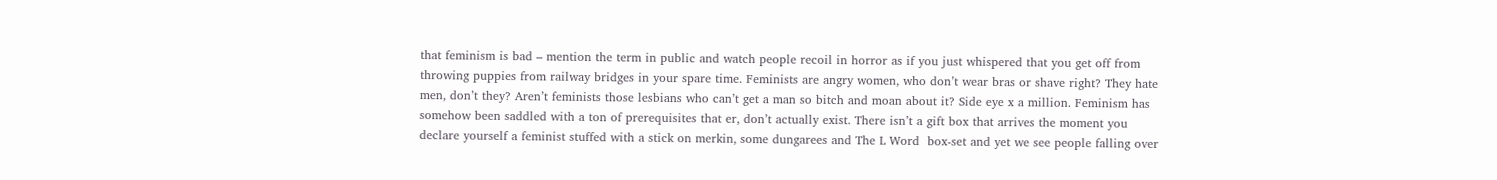that feminism is bad – mention the term in public and watch people recoil in horror as if you just whispered that you get off from throwing puppies from railway bridges in your spare time. Feminists are angry women, who don’t wear bras or shave right? They hate men, don’t they? Aren’t feminists those lesbians who can’t get a man so bitch and moan about it? Side eye x a million. Feminism has somehow been saddled with a ton of prerequisites that er, don’t actually exist. There isn’t a gift box that arrives the moment you declare yourself a feminist stuffed with a stick on merkin, some dungarees and The L Word  box-set and yet we see people falling over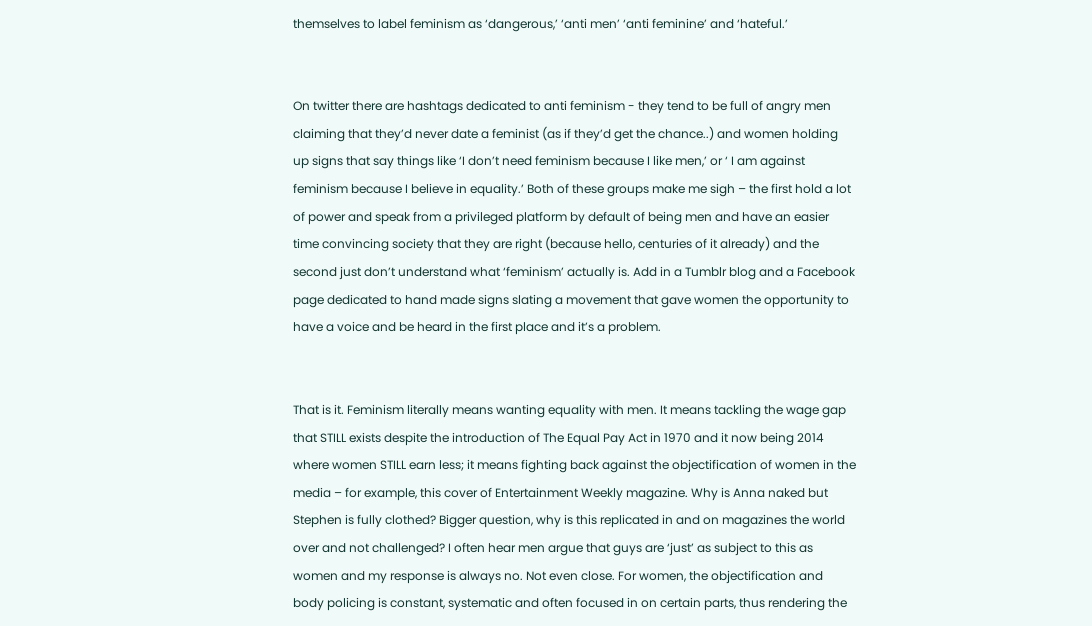themselves to label feminism as ‘dangerous,’ ‘anti men’ ‘anti feminine’ and ‘hateful.’


On twitter there are hashtags dedicated to anti feminism - they tend to be full of angry men claiming that they’d never date a feminist (as if they’d get the chance..) and women holding up signs that say things like ‘I don’t need feminism because I like men,’ or ‘ I am against feminism because I believe in equality.’ Both of these groups make me sigh – the first hold a lot of power and speak from a privileged platform by default of being men and have an easier time convincing society that they are right (because hello, centuries of it already) and the second just don’t understand what ‘feminism’ actually is. Add in a Tumblr blog and a Facebook page dedicated to hand made signs slating a movement that gave women the opportunity to have a voice and be heard in the first place and it’s a problem.


That is it. Feminism literally means wanting equality with men. It means tackling the wage gap that STILL exists despite the introduction of The Equal Pay Act in 1970 and it now being 2014 where women STILL earn less; it means fighting back against the objectification of women in the media – for example, this cover of Entertainment Weekly magazine. Why is Anna naked but Stephen is fully clothed? Bigger question, why is this replicated in and on magazines the world over and not challenged? I often hear men argue that guys are ‘just’ as subject to this as women and my response is always no. Not even close. For women, the objectification and body policing is constant, systematic and often focused in on certain parts, thus rendering the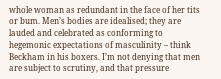whole woman as redundant in the face of her tits or bum. Men’s bodies are idealised; they are lauded and celebrated as conforming to hegemonic expectations of masculinity – think Beckham in his boxers. I’m not denying that men are subject to scrutiny, and that pressure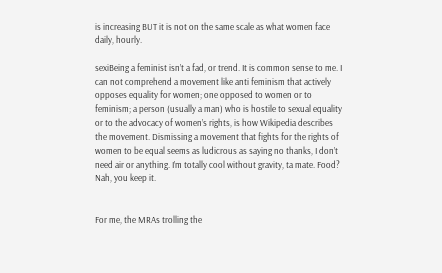is increasing BUT it is not on the same scale as what women face daily, hourly.

sexiBeing a feminist isn’t a fad, or trend. It is common sense to me. I can not comprehend a movement like anti feminism that actively opposes equality for women; one opposed to women or to feminism; a person (usually a man) who is hostile to sexual equality or to the advocacy of women’s rights, is how Wikipedia describes the movement. Dismissing a movement that fights for the rights of women to be equal seems as ludicrous as saying no thanks, I don’t need air or anything. I’m totally cool without gravity, ta mate. Food? Nah, you keep it.


For me, the MRAs trolling the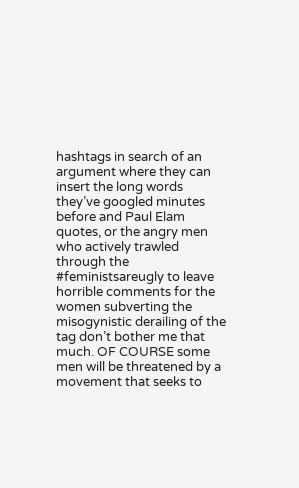hashtags in search of an argument where they can insert the long words they’ve googled minutes before and Paul Elam quotes, or the angry men who actively trawled through the #feministsareugly to leave horrible comments for the women subverting the misogynistic derailing of the tag don’t bother me that much. OF COURSE some men will be threatened by a movement that seeks to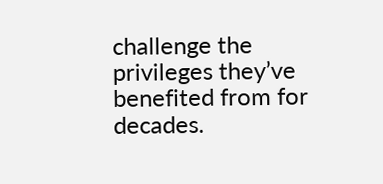challenge the privileges they’ve benefited from for decades.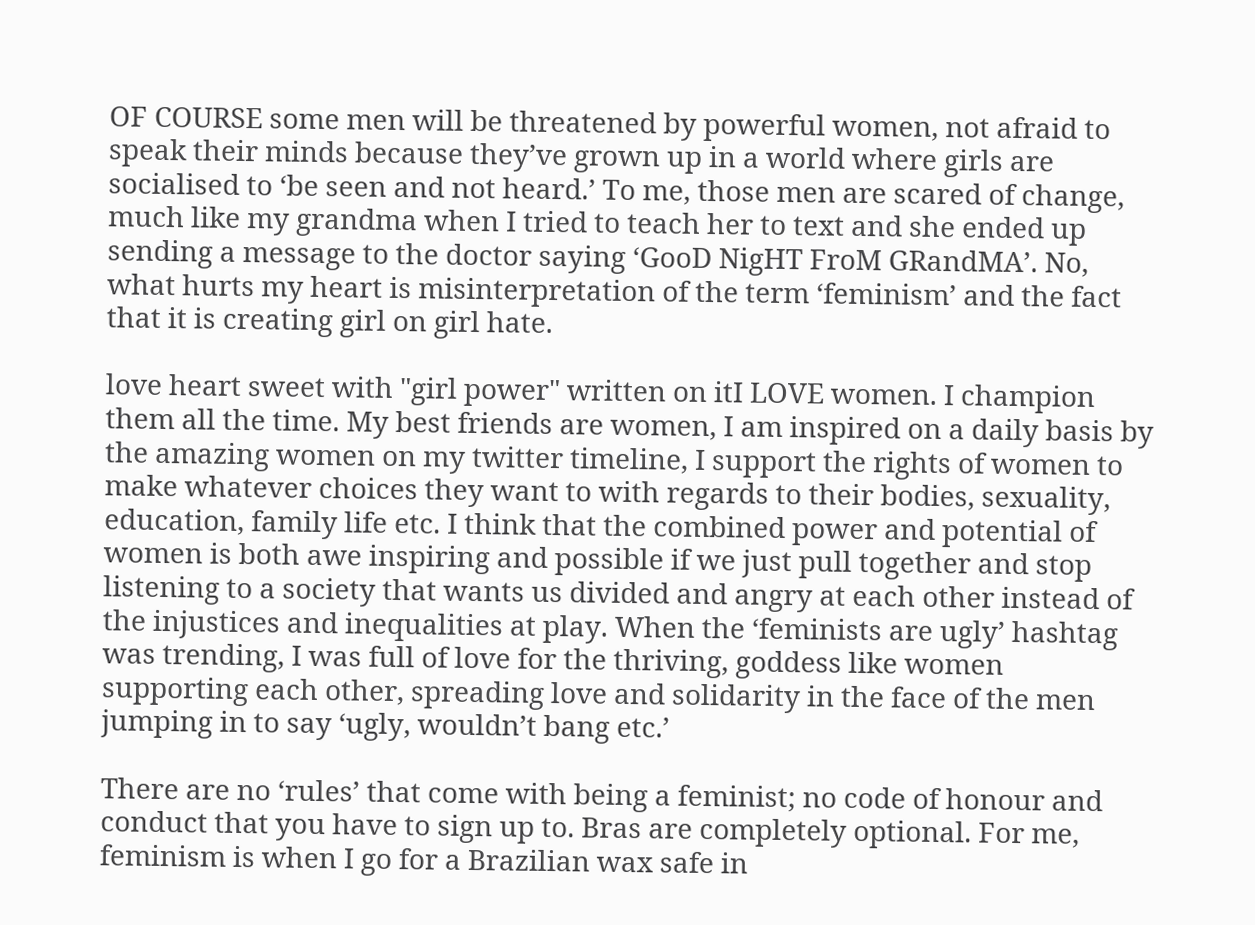OF COURSE some men will be threatened by powerful women, not afraid to speak their minds because they’ve grown up in a world where girls are socialised to ‘be seen and not heard.’ To me, those men are scared of change, much like my grandma when I tried to teach her to text and she ended up sending a message to the doctor saying ‘GooD NigHT FroM GRandMA’. No, what hurts my heart is misinterpretation of the term ‘feminism’ and the fact that it is creating girl on girl hate.

love heart sweet with "girl power" written on itI LOVE women. I champion them all the time. My best friends are women, I am inspired on a daily basis by the amazing women on my twitter timeline, I support the rights of women to make whatever choices they want to with regards to their bodies, sexuality, education, family life etc. I think that the combined power and potential of women is both awe inspiring and possible if we just pull together and stop listening to a society that wants us divided and angry at each other instead of the injustices and inequalities at play. When the ‘feminists are ugly’ hashtag was trending, I was full of love for the thriving, goddess like women supporting each other, spreading love and solidarity in the face of the men jumping in to say ‘ugly, wouldn’t bang etc.’

There are no ‘rules’ that come with being a feminist; no code of honour and conduct that you have to sign up to. Bras are completely optional. For me, feminism is when I go for a Brazilian wax safe in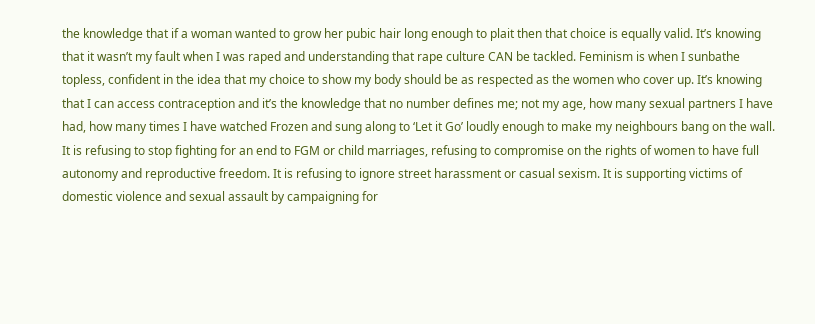the knowledge that if a woman wanted to grow her pubic hair long enough to plait then that choice is equally valid. It’s knowing that it wasn’t my fault when I was raped and understanding that rape culture CAN be tackled. Feminism is when I sunbathe topless, confident in the idea that my choice to show my body should be as respected as the women who cover up. It’s knowing that I can access contraception and it’s the knowledge that no number defines me; not my age, how many sexual partners I have had, how many times I have watched Frozen and sung along to ‘Let it Go’ loudly enough to make my neighbours bang on the wall. It is refusing to stop fighting for an end to FGM or child marriages, refusing to compromise on the rights of women to have full autonomy and reproductive freedom. It is refusing to ignore street harassment or casual sexism. It is supporting victims of domestic violence and sexual assault by campaigning for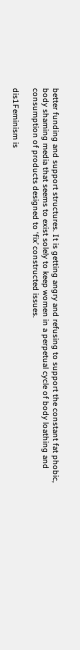better funding and support structures. It is getting angry and refusing to support the constant fat phobic, body shaming media that seems to exist solely to keep women in a perpetual cycle of body loathing and consumption of products designed to ‘fix’ constructed issues.

dis1Feminism is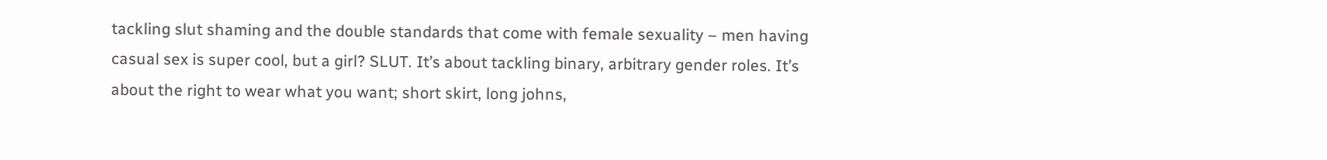tackling slut shaming and the double standards that come with female sexuality – men having casual sex is super cool, but a girl? SLUT. It’s about tackling binary, arbitrary gender roles. It’s about the right to wear what you want; short skirt, long johns,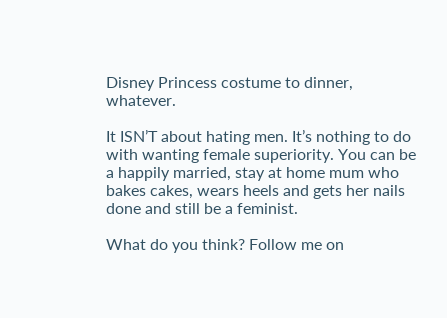Disney Princess costume to dinner, whatever.

It ISN’T about hating men. It’s nothing to do with wanting female superiority. You can be a happily married, stay at home mum who bakes cakes, wears heels and gets her nails done and still be a feminist.

What do you think? Follow me on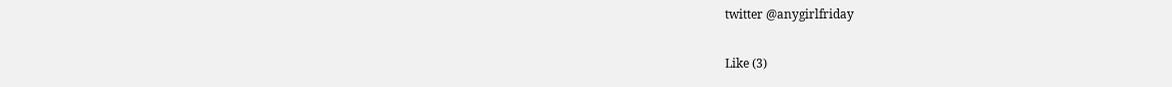twitter @anygirlfriday

Like (3)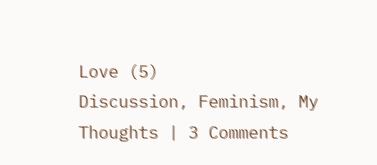Love (5)
Discussion, Feminism, My Thoughts | 3 Comments